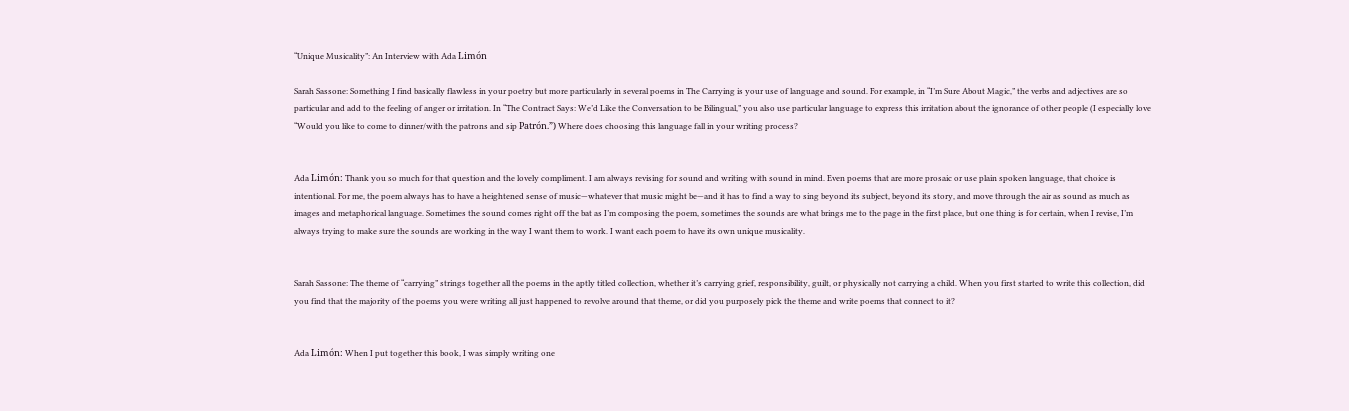“Unique Musicality”: An Interview with Ada Limón

Sarah Sassone: Something I find basically flawless in your poetry but more particularly in several poems in The Carrying is your use of language and sound. For example, in “I’m Sure About Magic,” the verbs and adjectives are so particular and add to the feeling of anger or irritation. In “The Contract Says: We’d Like the Conversation to be Bilingual,” you also use particular language to express this irritation about the ignorance of other people (I especially love “Would you like to come to dinner/with the patrons and sip Patrón.”) Where does choosing this language fall in your writing process?


Ada Limón: Thank you so much for that question and the lovely compliment. I am always revising for sound and writing with sound in mind. Even poems that are more prosaic or use plain spoken language, that choice is intentional. For me, the poem always has to have a heightened sense of music—whatever that music might be—and it has to find a way to sing beyond its subject, beyond its story, and move through the air as sound as much as images and metaphorical language. Sometimes the sound comes right off the bat as I’m composing the poem, sometimes the sounds are what brings me to the page in the first place, but one thing is for certain, when I revise, I’m always trying to make sure the sounds are working in the way I want them to work. I want each poem to have its own unique musicality.


Sarah Sassone: The theme of “carrying” strings together all the poems in the aptly titled collection, whether it’s carrying grief, responsibility, guilt, or physically not carrying a child. When you first started to write this collection, did you find that the majority of the poems you were writing all just happened to revolve around that theme, or did you purposely pick the theme and write poems that connect to it?


Ada Limón: When I put together this book, I was simply writing one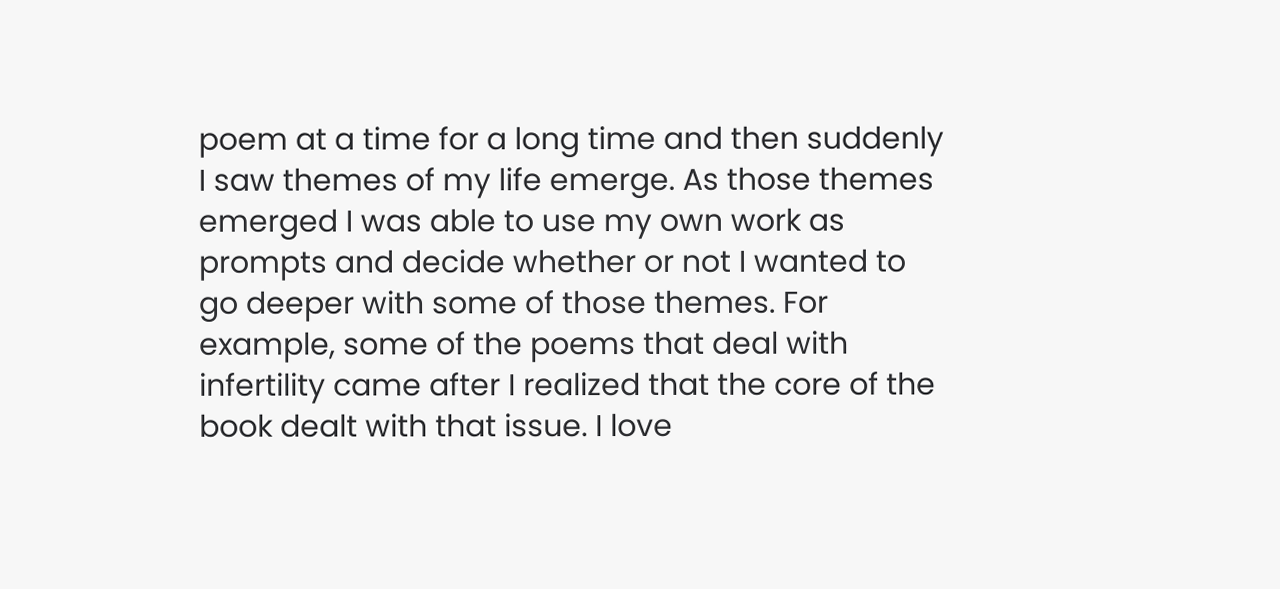poem at a time for a long time and then suddenly I saw themes of my life emerge. As those themes emerged I was able to use my own work as prompts and decide whether or not I wanted to go deeper with some of those themes. For example, some of the poems that deal with infertility came after I realized that the core of the book dealt with that issue. I love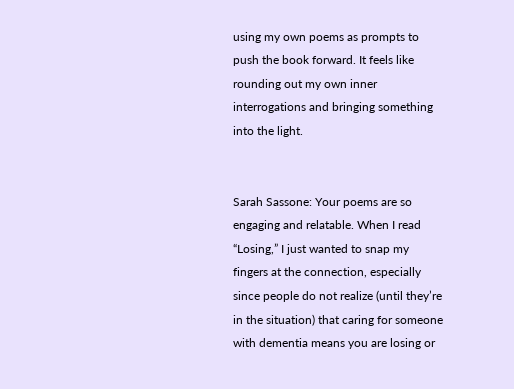using my own poems as prompts to push the book forward. It feels like rounding out my own inner interrogations and bringing something into the light.


Sarah Sassone: Your poems are so engaging and relatable. When I read “Losing,” I just wanted to snap my fingers at the connection, especially since people do not realize (until they’re in the situation) that caring for someone with dementia means you are losing or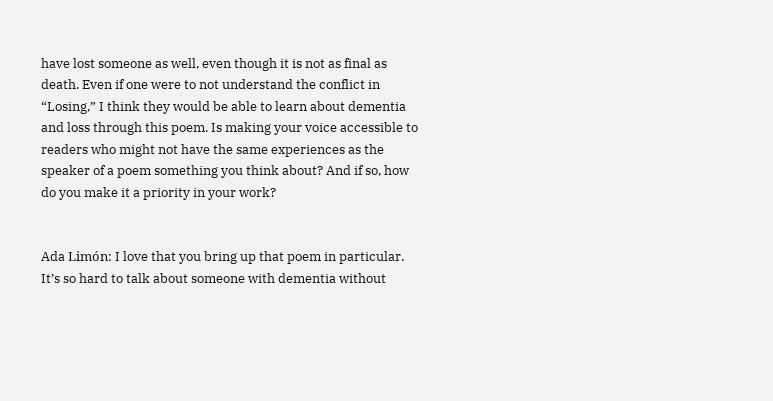have lost someone as well, even though it is not as final as death. Even if one were to not understand the conflict in “Losing,” I think they would be able to learn about dementia and loss through this poem. Is making your voice accessible to readers who might not have the same experiences as the speaker of a poem something you think about? And if so, how do you make it a priority in your work?


Ada Limón: I love that you bring up that poem in particular. It’s so hard to talk about someone with dementia without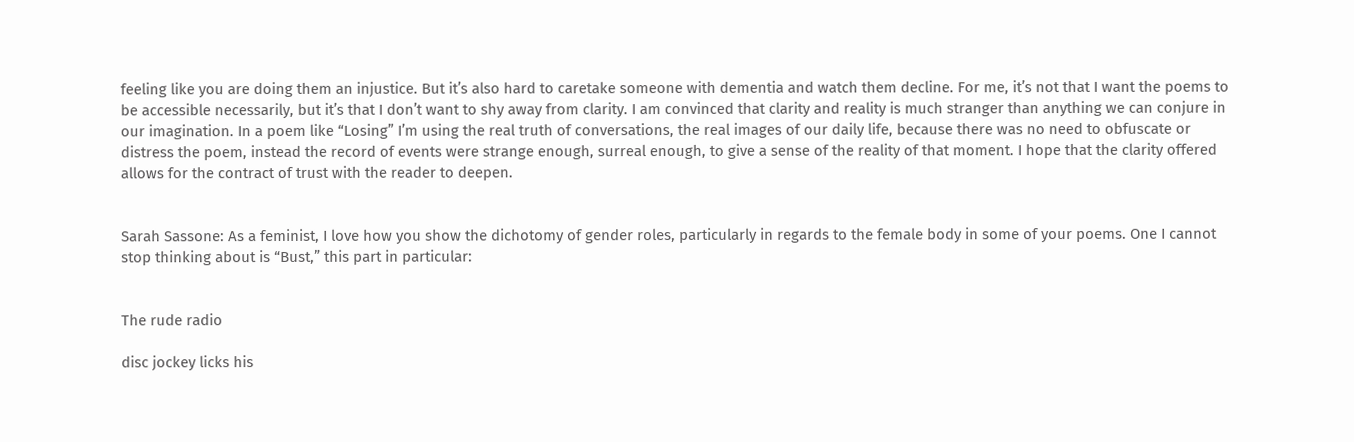feeling like you are doing them an injustice. But it’s also hard to caretake someone with dementia and watch them decline. For me, it’s not that I want the poems to be accessible necessarily, but it’s that I don’t want to shy away from clarity. I am convinced that clarity and reality is much stranger than anything we can conjure in our imagination. In a poem like “Losing” I’m using the real truth of conversations, the real images of our daily life, because there was no need to obfuscate or distress the poem, instead the record of events were strange enough, surreal enough, to give a sense of the reality of that moment. I hope that the clarity offered allows for the contract of trust with the reader to deepen.


Sarah Sassone: As a feminist, I love how you show the dichotomy of gender roles, particularly in regards to the female body in some of your poems. One I cannot stop thinking about is “Bust,” this part in particular:


The rude radio

disc jockey licks his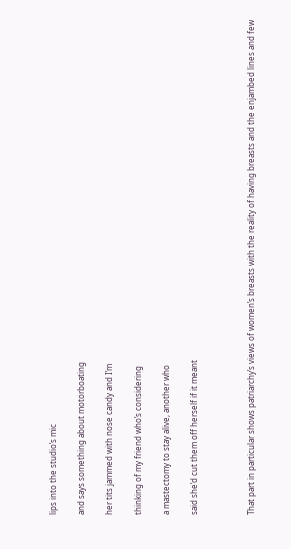lips into the studio’s mic

and says something about motorboating

her tits jammed with nose candy and I’m

thinking of my friend who’s considering

a mastectomy to stay alive, another who

said she’d cut them off herself if it meant



That part in particular shows patriarchy’s views of women’s breasts with the reality of having breasts and the enjambed lines and few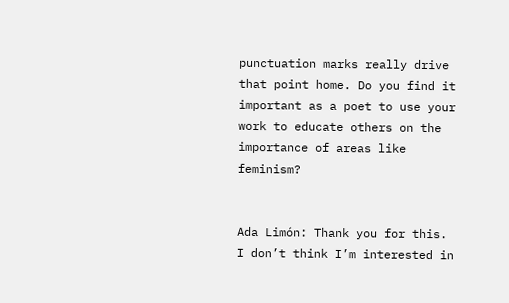punctuation marks really drive that point home. Do you find it important as a poet to use your work to educate others on the importance of areas like feminism?


Ada Limón: Thank you for this. I don’t think I’m interested in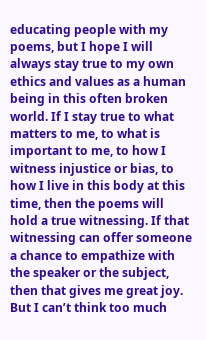educating people with my poems, but I hope I will always stay true to my own ethics and values as a human being in this often broken world. If I stay true to what matters to me, to what is important to me, to how I witness injustice or bias, to how I live in this body at this time, then the poems will hold a true witnessing. If that witnessing can offer someone a chance to empathize with the speaker or the subject, then that gives me great joy. But I can’t think too much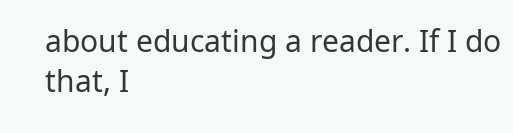about educating a reader. If I do that, I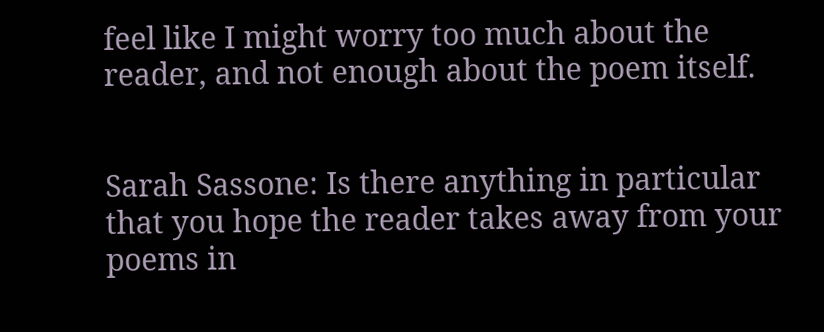feel like I might worry too much about the reader, and not enough about the poem itself.


Sarah Sassone: Is there anything in particular that you hope the reader takes away from your poems in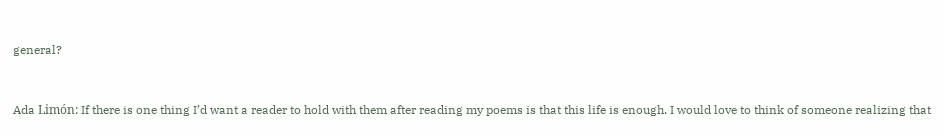general?


Ada Limón: If there is one thing I’d want a reader to hold with them after reading my poems is that this life is enough. I would love to think of someone realizing that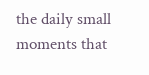the daily small moments that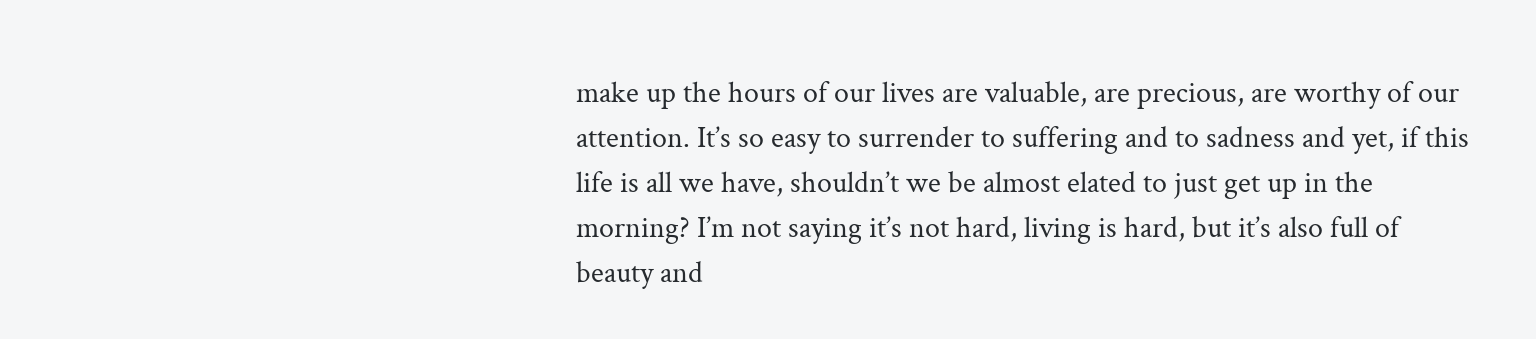make up the hours of our lives are valuable, are precious, are worthy of our attention. It’s so easy to surrender to suffering and to sadness and yet, if this life is all we have, shouldn’t we be almost elated to just get up in the morning? I’m not saying it’s not hard, living is hard, but it’s also full of beauty and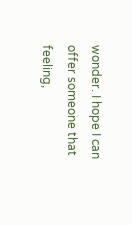wonder. I hope I can offer someone that feeling,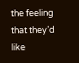the feeling that they’d like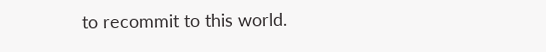to recommit to this world.